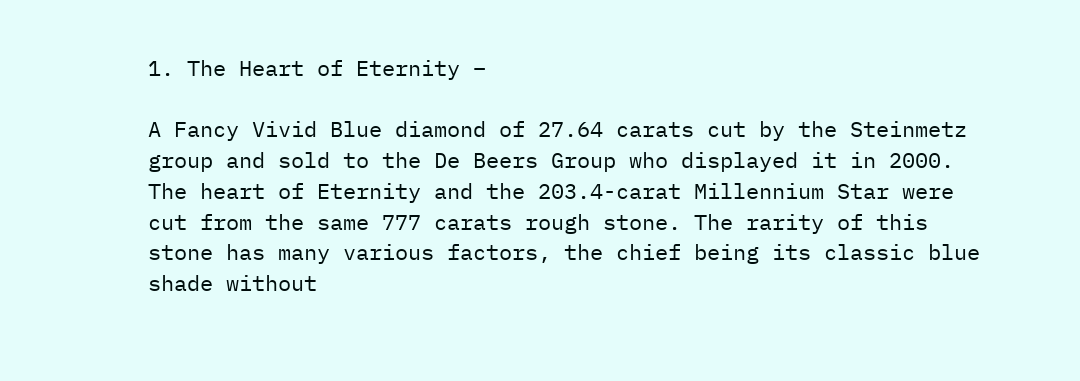1. The Heart of Eternity –

A Fancy Vivid Blue diamond of 27.64 carats cut by the Steinmetz group and sold to the De Beers Group who displayed it in 2000. The heart of Eternity and the 203.4-carat Millennium Star were cut from the same 777 carats rough stone. The rarity of this stone has many various factors, the chief being its classic blue shade without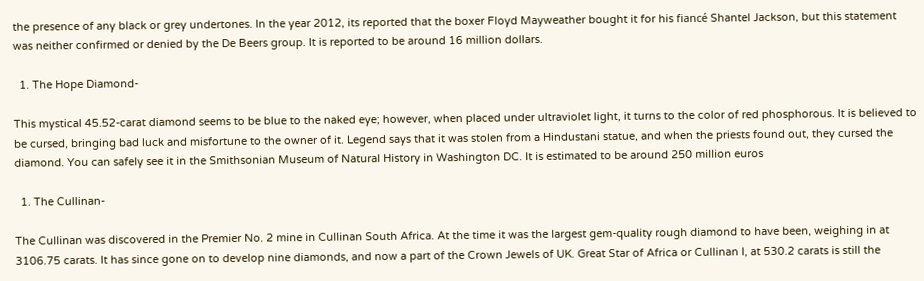the presence of any black or grey undertones. In the year 2012, its reported that the boxer Floyd Mayweather bought it for his fiancé Shantel Jackson, but this statement was neither confirmed or denied by the De Beers group. It is reported to be around 16 million dollars.

  1. The Hope Diamond-

This mystical 45.52-carat diamond seems to be blue to the naked eye; however, when placed under ultraviolet light, it turns to the color of red phosphorous. It is believed to be cursed, bringing bad luck and misfortune to the owner of it. Legend says that it was stolen from a Hindustani statue, and when the priests found out, they cursed the diamond. You can safely see it in the Smithsonian Museum of Natural History in Washington DC. It is estimated to be around 250 million euros

  1. The Cullinan-

The Cullinan was discovered in the Premier No. 2 mine in Cullinan South Africa. At the time it was the largest gem-quality rough diamond to have been, weighing in at 3106.75 carats. It has since gone on to develop nine diamonds, and now a part of the Crown Jewels of UK. Great Star of Africa or Cullinan I, at 530.2 carats is still the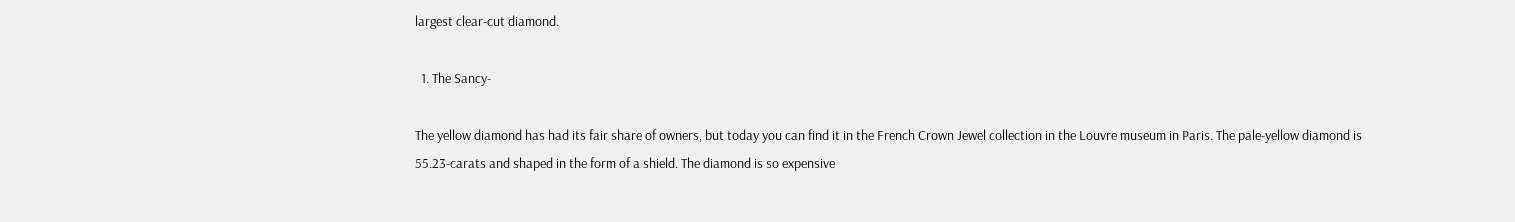largest clear-cut diamond.

  1. The Sancy-

The yellow diamond has had its fair share of owners, but today you can find it in the French Crown Jewel collection in the Louvre museum in Paris. The pale-yellow diamond is 55.23-carats and shaped in the form of a shield. The diamond is so expensive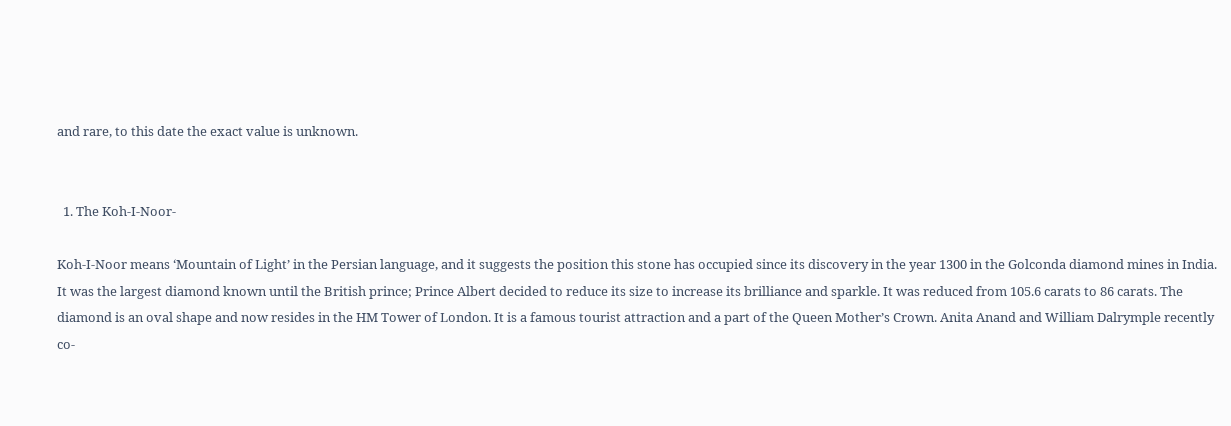and rare, to this date the exact value is unknown.


  1. The Koh-I-Noor-

Koh-I-Noor means ‘Mountain of Light’ in the Persian language, and it suggests the position this stone has occupied since its discovery in the year 1300 in the Golconda diamond mines in India. It was the largest diamond known until the British prince; Prince Albert decided to reduce its size to increase its brilliance and sparkle. It was reduced from 105.6 carats to 86 carats. The diamond is an oval shape and now resides in the HM Tower of London. It is a famous tourist attraction and a part of the Queen Mother’s Crown. Anita Anand and William Dalrymple recently co-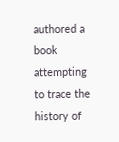authored a book attempting to trace the history of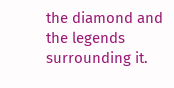the diamond and the legends surrounding it.